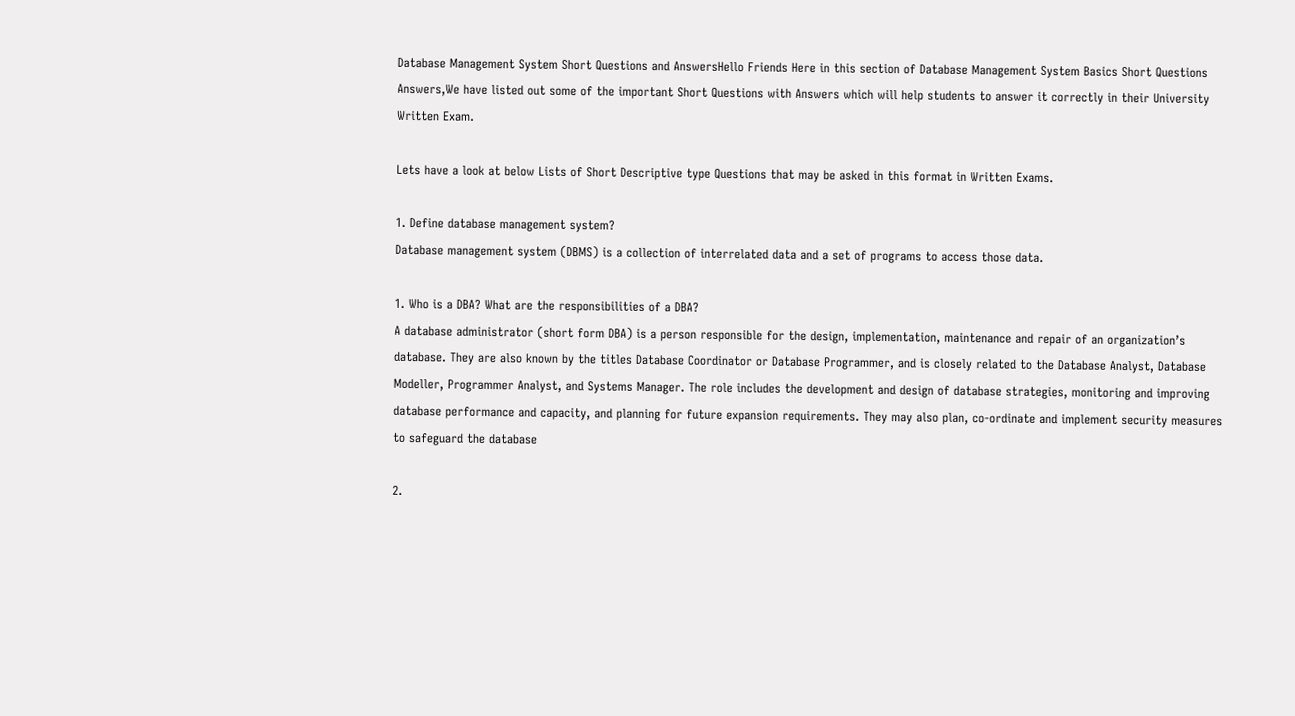Database Management System Short Questions and AnswersHello Friends Here in this section of Database Management System Basics Short Questions Answers,We have listed out some of the important Short Questions with Answers which will help students to answer it correctly in their University Written Exam.

Lets have a look at below Lists of Short Descriptive type Questions that may be asked in this format in Written Exams.

1. Define database management system?
Database management system (DBMS) is a collection of interrelated data and a set of programs to access those data.

1. Who is a DBA? What are the responsibilities of a DBA?
A database administrator (short form DBA) is a person responsible for the design, implementation, maintenance and repair of an organization’s database. They are also known by the titles Database Coordinator or Database Programmer, and is closely related to the Database Analyst, Database Modeller, Programmer Analyst, and Systems Manager. The role includes the development and design of database strategies, monitoring and improving database performance and capacity, and planning for future expansion requirements. They may also plan, co-ordinate and implement security measures to safeguard the database

2.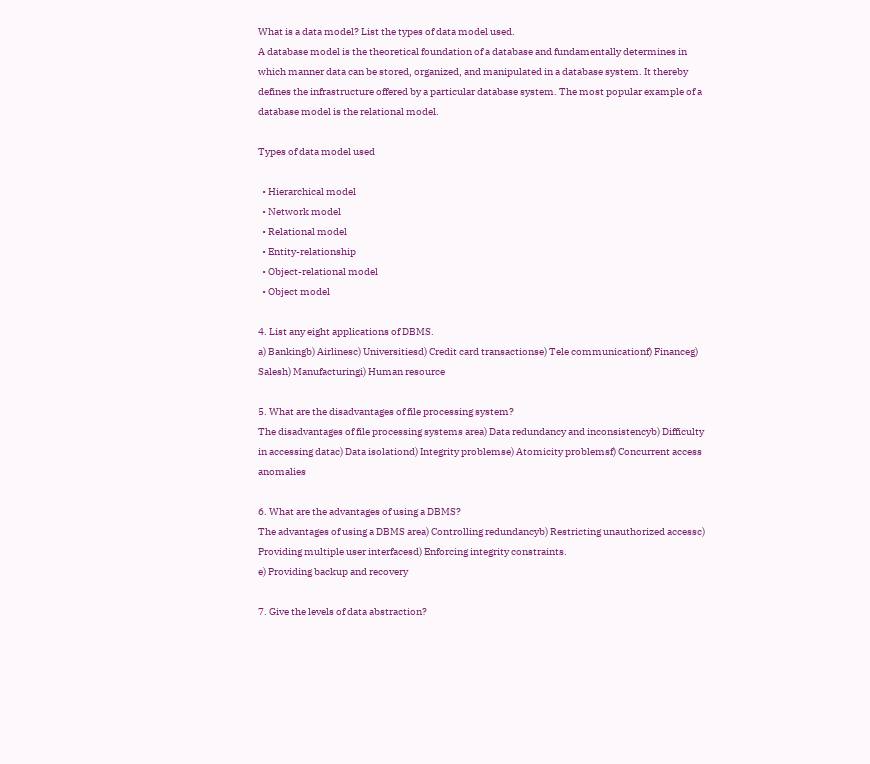What is a data model? List the types of data model used.
A database model is the theoretical foundation of a database and fundamentally determines in which manner data can be stored, organized, and manipulated in a database system. It thereby defines the infrastructure offered by a particular database system. The most popular example of a database model is the relational model.

Types of data model used

  • Hierarchical model
  • Network model
  • Relational model
  • Entity-relationship
  • Object-relational model
  • Object model

4. List any eight applications of DBMS.
a) Bankingb) Airlinesc) Universitiesd) Credit card transactionse) Tele communicationf) Financeg) Salesh) Manufacturingi) Human resource

5. What are the disadvantages of file processing system?
The disadvantages of file processing systems area) Data redundancy and inconsistencyb) Difficulty in accessing datac) Data isolationd) Integrity problemse) Atomicity problemsf) Concurrent access anomalies

6. What are the advantages of using a DBMS?
The advantages of using a DBMS area) Controlling redundancyb) Restricting unauthorized accessc) Providing multiple user interfacesd) Enforcing integrity constraints.
e) Providing backup and recovery

7. Give the levels of data abstraction?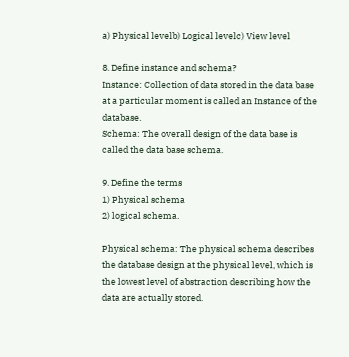a) Physical levelb) Logical levelc) View level

8. Define instance and schema?
Instance: Collection of data stored in the data base at a particular moment is called an Instance of the database.
Schema: The overall design of the data base is called the data base schema.

9. Define the terms
1) Physical schema
2) logical schema.

Physical schema: The physical schema describes the database design at the physical level, which is the lowest level of abstraction describing how the data are actually stored.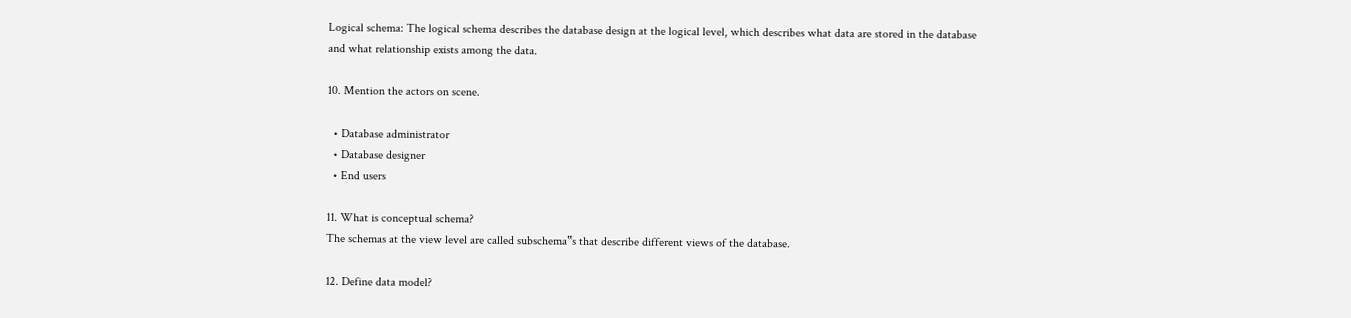Logical schema: The logical schema describes the database design at the logical level, which describes what data are stored in the database and what relationship exists among the data.

10. Mention the actors on scene.

  • Database administrator
  • Database designer
  • End users

11. What is conceptual schema?
The schemas at the view level are called subschema‟s that describe different views of the database.

12. Define data model?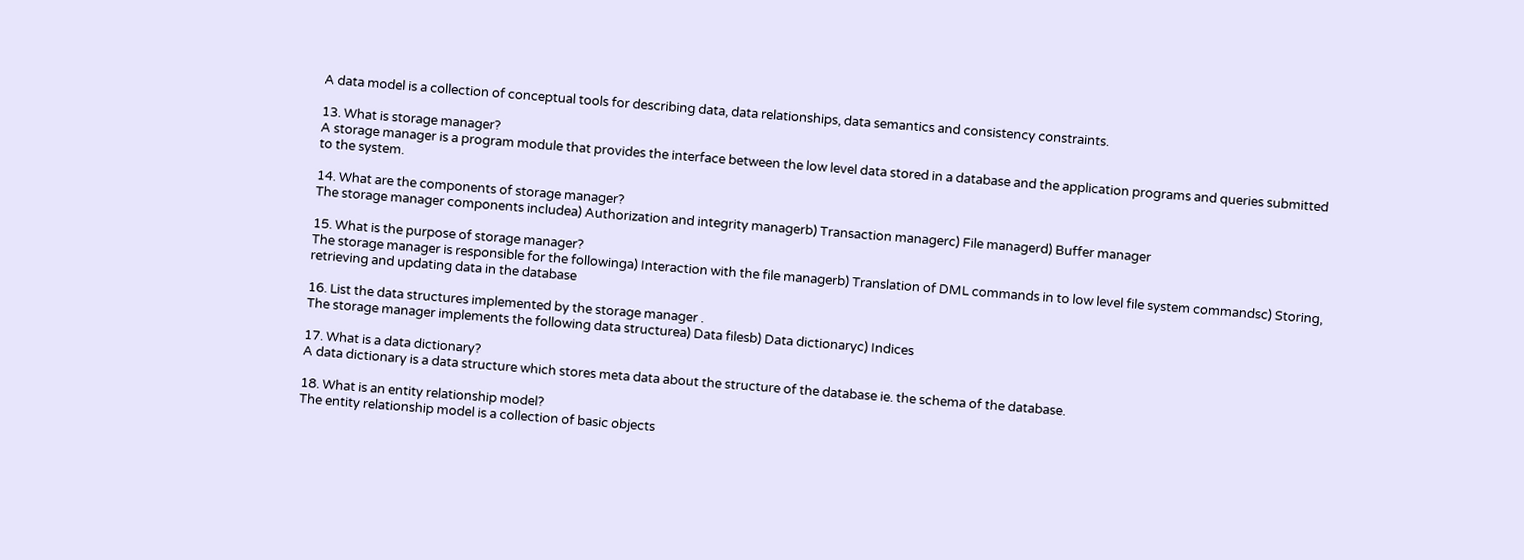A data model is a collection of conceptual tools for describing data, data relationships, data semantics and consistency constraints.

13. What is storage manager?
A storage manager is a program module that provides the interface between the low level data stored in a database and the application programs and queries submitted to the system.

14. What are the components of storage manager?
The storage manager components includea) Authorization and integrity managerb) Transaction managerc) File managerd) Buffer manager

15. What is the purpose of storage manager?
The storage manager is responsible for the followinga) Interaction with the file managerb) Translation of DML commands in to low level file system commandsc) Storing, retrieving and updating data in the database

16. List the data structures implemented by the storage manager .
The storage manager implements the following data structurea) Data filesb) Data dictionaryc) Indices

17. What is a data dictionary?
A data dictionary is a data structure which stores meta data about the structure of the database ie. the schema of the database.

18. What is an entity relationship model?
The entity relationship model is a collection of basic objects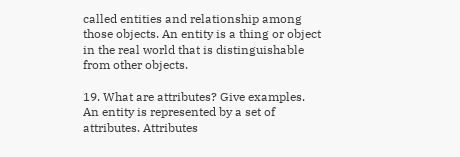called entities and relationship among those objects. An entity is a thing or object in the real world that is distinguishable from other objects.

19. What are attributes? Give examples.
An entity is represented by a set of attributes. Attributes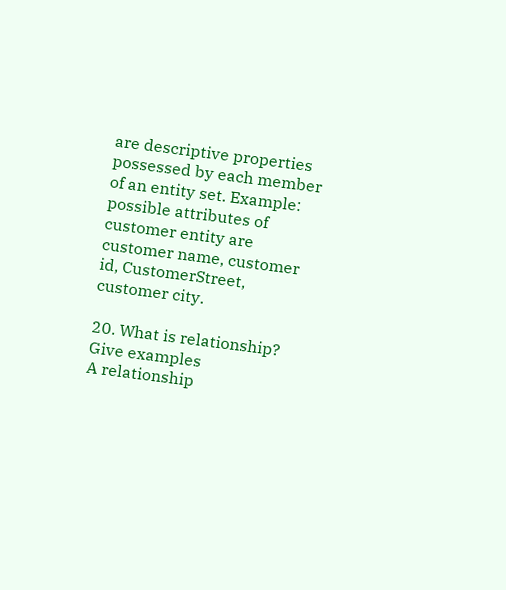are descriptive properties possessed by each member of an entity set. Example: possible attributes of customer entity are customer name, customer id, CustomerStreet, customer city.

20. What is relationship? Give examples
A relationship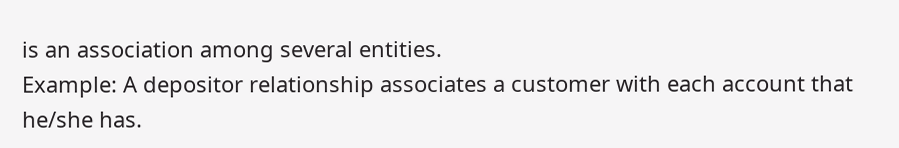is an association among several entities.
Example: A depositor relationship associates a customer with each account that he/she has.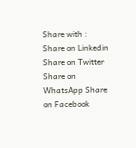Share with : Share on Linkedin Share on Twitter Share on WhatsApp Share on Facebook